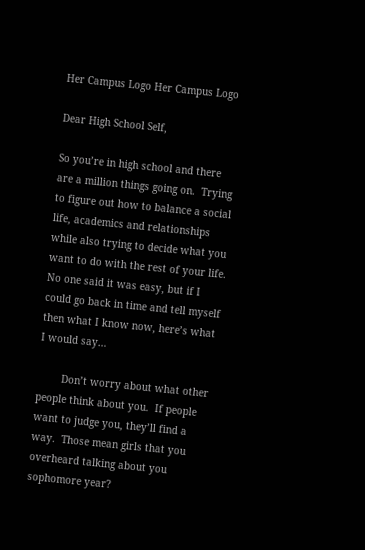Her Campus Logo Her Campus Logo

Dear High School Self,

So you’re in high school and there are a million things going on.  Trying to figure out how to balance a social life, academics and relationships while also trying to decide what you want to do with the rest of your life.  No one said it was easy, but if I could go back in time and tell myself then what I know now, here’s what I would say…

        Don’t worry about what other people think about you.  If people want to judge you, they’ll find a way.  Those mean girls that you overheard talking about you sophomore year?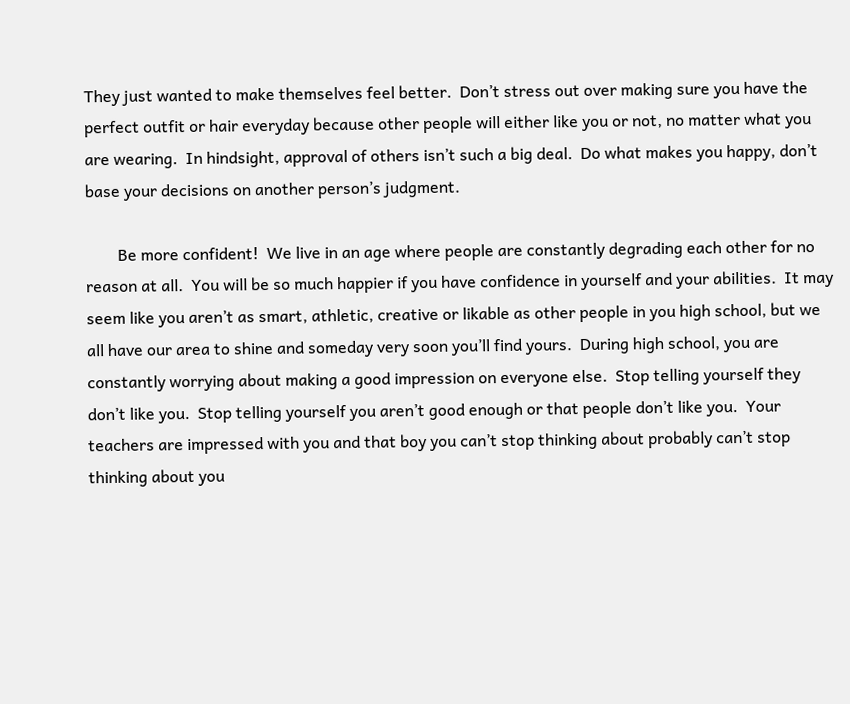They just wanted to make themselves feel better.  Don’t stress out over making sure you have the perfect outfit or hair everyday because other people will either like you or not, no matter what you are wearing.  In hindsight, approval of others isn’t such a big deal.  Do what makes you happy, don’t base your decisions on another person’s judgment.

        Be more confident!  We live in an age where people are constantly degrading each other for no reason at all.  You will be so much happier if you have confidence in yourself and your abilities.  It may seem like you aren’t as smart, athletic, creative or likable as other people in you high school, but we all have our area to shine and someday very soon you’ll find yours.  During high school, you are constantly worrying about making a good impression on everyone else.  Stop telling yourself they don’t like you.  Stop telling yourself you aren’t good enough or that people don’t like you.  Your teachers are impressed with you and that boy you can’t stop thinking about probably can’t stop thinking about you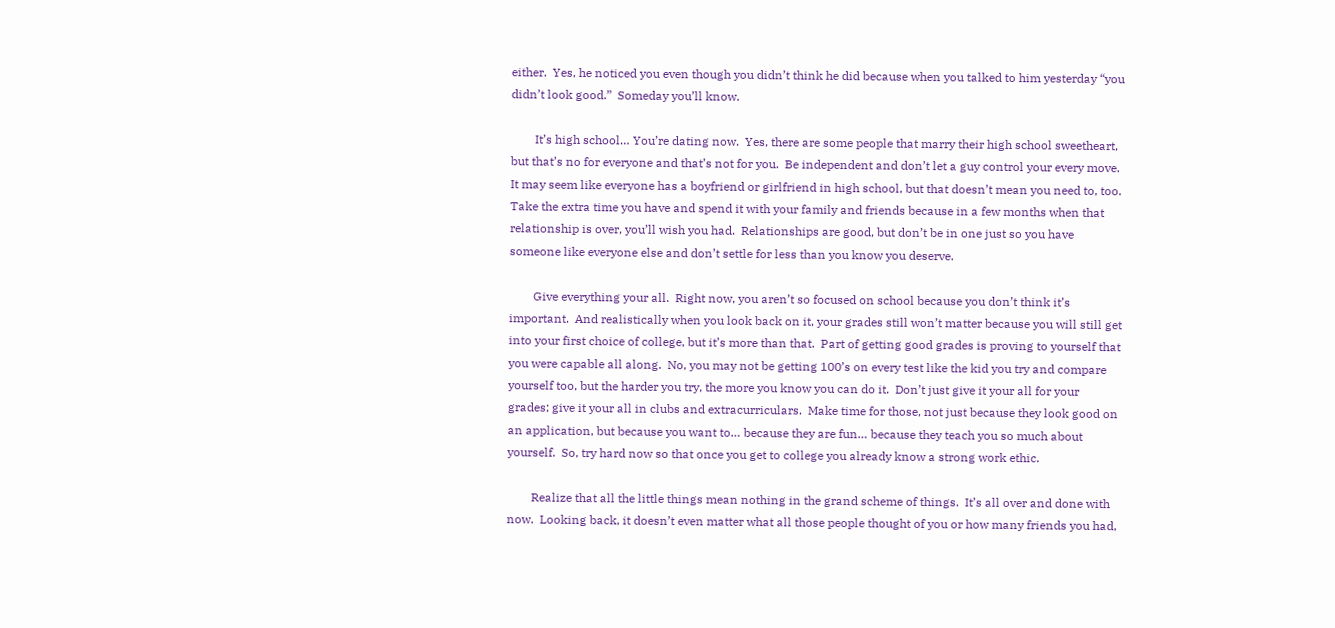either.  Yes, he noticed you even though you didn’t think he did because when you talked to him yesterday “you didn’t look good.”  Someday you’ll know.

        It’s high school… You’re dating now.  Yes, there are some people that marry their high school sweetheart, but that’s no for everyone and that’s not for you.  Be independent and don’t let a guy control your every move.  It may seem like everyone has a boyfriend or girlfriend in high school, but that doesn’t mean you need to, too.  Take the extra time you have and spend it with your family and friends because in a few months when that relationship is over, you’ll wish you had.  Relationships are good, but don’t be in one just so you have someone like everyone else and don’t settle for less than you know you deserve.

        Give everything your all.  Right now, you aren’t so focused on school because you don’t think it’s important.  And realistically when you look back on it, your grades still won’t matter because you will still get into your first choice of college, but it’s more than that.  Part of getting good grades is proving to yourself that you were capable all along.  No, you may not be getting 100’s on every test like the kid you try and compare yourself too, but the harder you try, the more you know you can do it.  Don’t just give it your all for your grades; give it your all in clubs and extracurriculars.  Make time for those, not just because they look good on an application, but because you want to… because they are fun… because they teach you so much about yourself.  So, try hard now so that once you get to college you already know a strong work ethic.

        Realize that all the little things mean nothing in the grand scheme of things.  It’s all over and done with now.  Looking back, it doesn’t even matter what all those people thought of you or how many friends you had,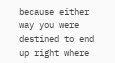because either way you were destined to end up right where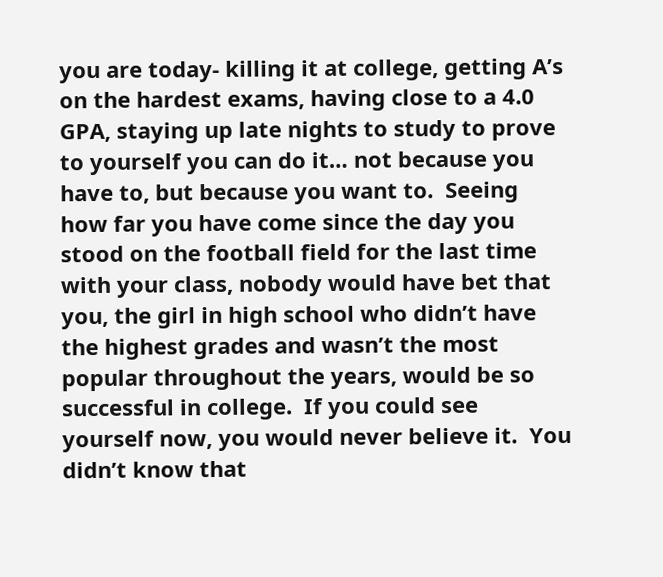you are today- killing it at college, getting A’s on the hardest exams, having close to a 4.0 GPA, staying up late nights to study to prove to yourself you can do it… not because you have to, but because you want to.  Seeing how far you have come since the day you stood on the football field for the last time with your class, nobody would have bet that you, the girl in high school who didn’t have the highest grades and wasn’t the most popular throughout the years, would be so successful in college.  If you could see yourself now, you would never believe it.  You didn’t know that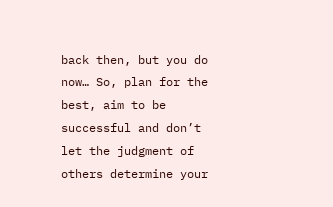back then, but you do now… So, plan for the best, aim to be successful and don’t let the judgment of others determine your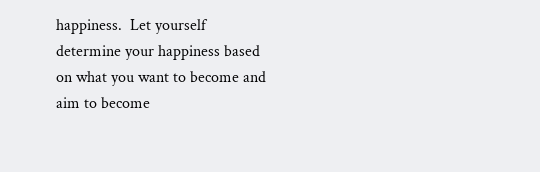happiness.  Let yourself determine your happiness based on what you want to become and aim to become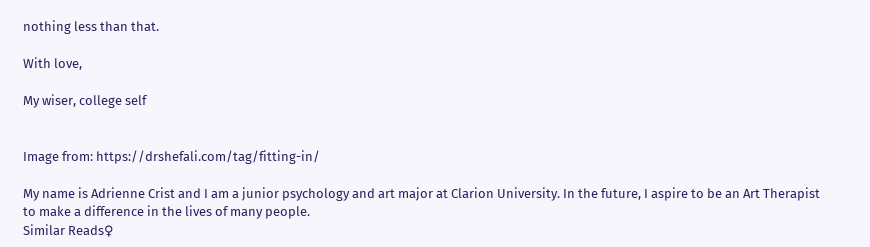nothing less than that.

With love,

My wiser, college self


Image from: https://drshefali.com/tag/fitting-in/

My name is Adrienne Crist and I am a junior psychology and art major at Clarion University. In the future, I aspire to be an Art Therapist to make a difference in the lives of many people.
Similar Reads♀